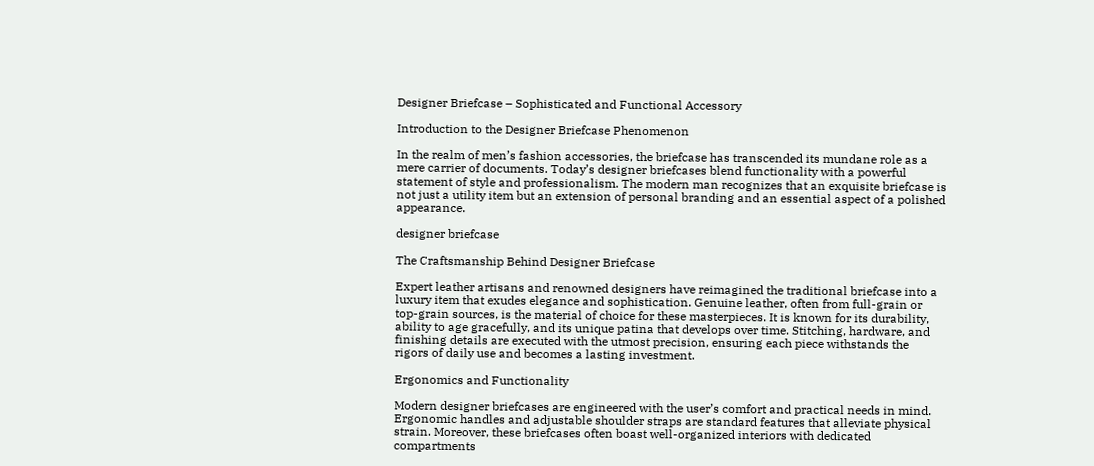Designer Briefcase – Sophisticated and Functional Accessory

Introduction to the Designer Briefcase Phenomenon

In the realm of men’s fashion accessories, the briefcase has transcended its mundane role as a mere carrier of documents. Today’s designer briefcases blend functionality with a powerful statement of style and professionalism. The modern man recognizes that an exquisite briefcase is not just a utility item but an extension of personal branding and an essential aspect of a polished appearance.

designer briefcase

The Craftsmanship Behind Designer Briefcase

Expert leather artisans and renowned designers have reimagined the traditional briefcase into a luxury item that exudes elegance and sophistication. Genuine leather, often from full-grain or top-grain sources, is the material of choice for these masterpieces. It is known for its durability, ability to age gracefully, and its unique patina that develops over time. Stitching, hardware, and finishing details are executed with the utmost precision, ensuring each piece withstands the rigors of daily use and becomes a lasting investment.

Ergonomics and Functionality

Modern designer briefcases are engineered with the user’s comfort and practical needs in mind. Ergonomic handles and adjustable shoulder straps are standard features that alleviate physical strain. Moreover, these briefcases often boast well-organized interiors with dedicated compartments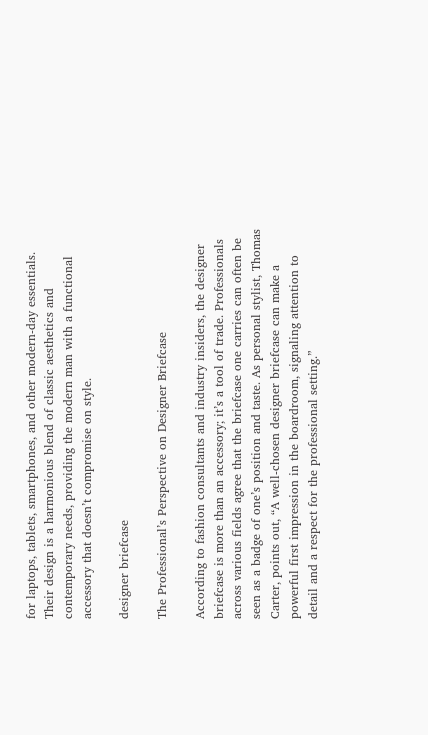for laptops, tablets, smartphones, and other modern-day essentials. Their design is a harmonious blend of classic aesthetics and contemporary needs, providing the modern man with a functional accessory that doesn’t compromise on style.

designer briefcase

The Professional’s Perspective on Designer Briefcase

According to fashion consultants and industry insiders, the designer briefcase is more than an accessory; it’s a tool of trade. Professionals across various fields agree that the briefcase one carries can often be seen as a badge of one’s position and taste. As personal stylist, Thomas Carter, points out, “A well-chosen designer briefcase can make a powerful first impression in the boardroom, signaling attention to detail and a respect for the professional setting.”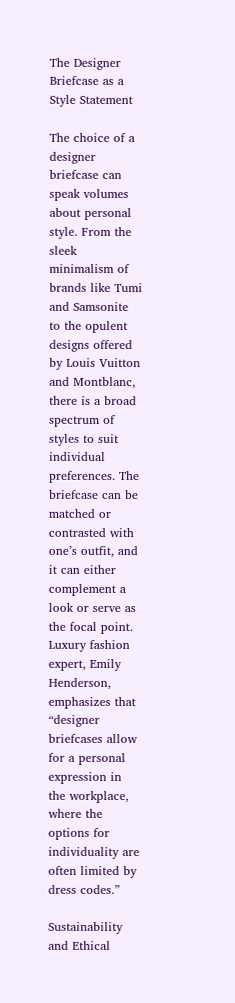The Designer Briefcase as a Style Statement

The choice of a designer briefcase can speak volumes about personal style. From the sleek minimalism of brands like Tumi and Samsonite to the opulent designs offered by Louis Vuitton and Montblanc, there is a broad spectrum of styles to suit individual preferences. The briefcase can be matched or contrasted with one’s outfit, and it can either complement a look or serve as the focal point. Luxury fashion expert, Emily Henderson, emphasizes that “designer briefcases allow for a personal expression in the workplace, where the options for individuality are often limited by dress codes.”

Sustainability and Ethical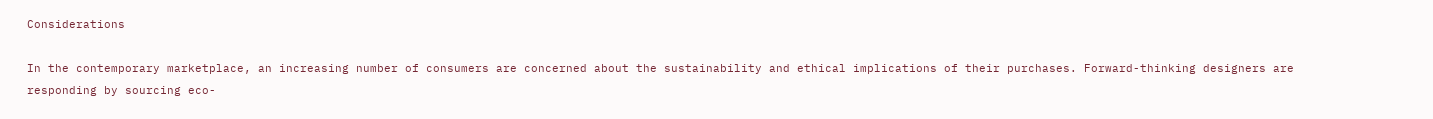Considerations

In the contemporary marketplace, an increasing number of consumers are concerned about the sustainability and ethical implications of their purchases. Forward-thinking designers are responding by sourcing eco-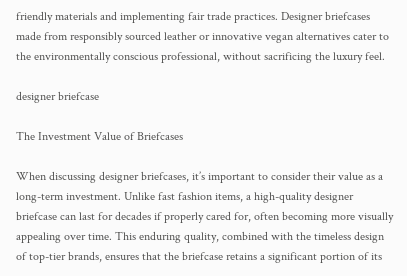friendly materials and implementing fair trade practices. Designer briefcases made from responsibly sourced leather or innovative vegan alternatives cater to the environmentally conscious professional, without sacrificing the luxury feel.

designer briefcase

The Investment Value of Briefcases

When discussing designer briefcases, it’s important to consider their value as a long-term investment. Unlike fast fashion items, a high-quality designer briefcase can last for decades if properly cared for, often becoming more visually appealing over time. This enduring quality, combined with the timeless design of top-tier brands, ensures that the briefcase retains a significant portion of its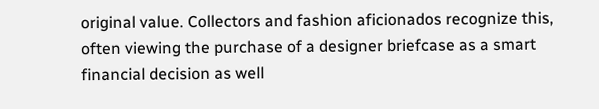original value. Collectors and fashion aficionados recognize this, often viewing the purchase of a designer briefcase as a smart financial decision as well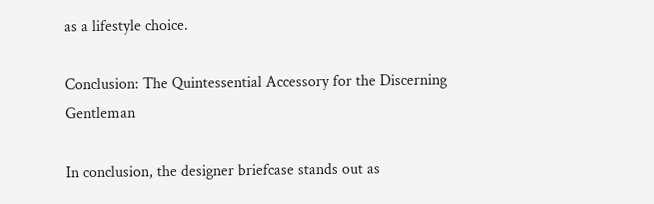as a lifestyle choice.

Conclusion: The Quintessential Accessory for the Discerning Gentleman

In conclusion, the designer briefcase stands out as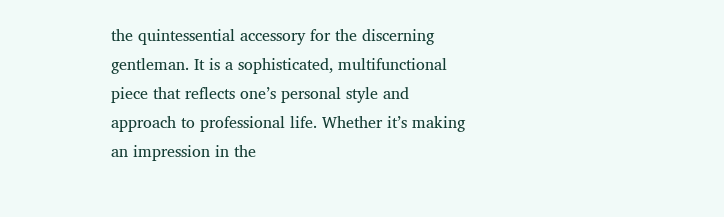the quintessential accessory for the discerning gentleman. It is a sophisticated, multifunctional piece that reflects one’s personal style and approach to professional life. Whether it’s making an impression in the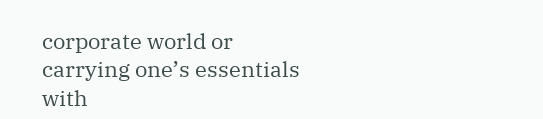corporate world or carrying one’s essentials with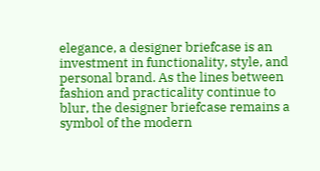elegance, a designer briefcase is an investment in functionality, style, and personal brand. As the lines between fashion and practicality continue to blur, the designer briefcase remains a symbol of the modern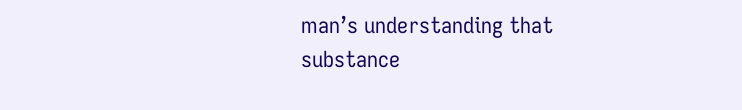man’s understanding that substance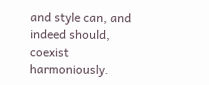and style can, and indeed should, coexist harmoniously.